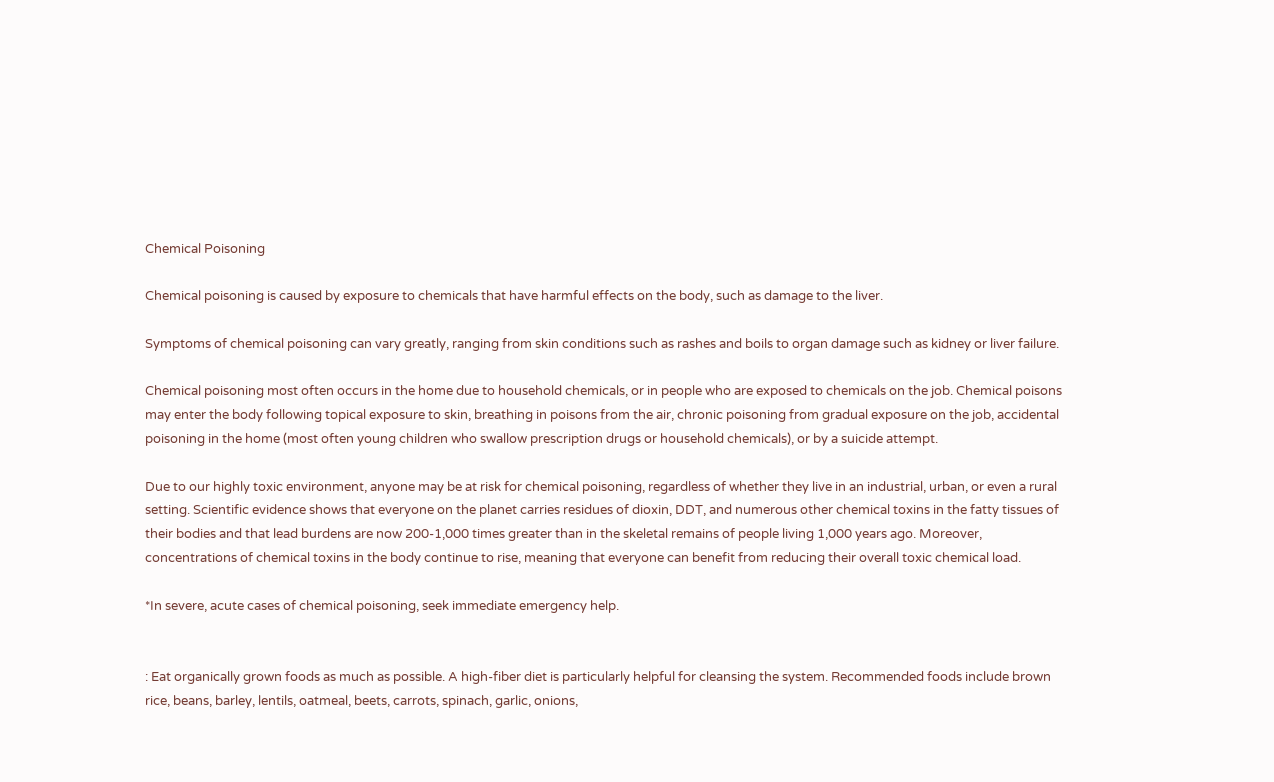Chemical Poisoning

Chemical poisoning is caused by exposure to chemicals that have harmful effects on the body, such as damage to the liver.

Symptoms of chemical poisoning can vary greatly, ranging from skin conditions such as rashes and boils to organ damage such as kidney or liver failure.

Chemical poisoning most often occurs in the home due to household chemicals, or in people who are exposed to chemicals on the job. Chemical poisons may enter the body following topical exposure to skin, breathing in poisons from the air, chronic poisoning from gradual exposure on the job, accidental poisoning in the home (most often young children who swallow prescription drugs or household chemicals), or by a suicide attempt.

Due to our highly toxic environment, anyone may be at risk for chemical poisoning, regardless of whether they live in an industrial, urban, or even a rural setting. Scientific evidence shows that everyone on the planet carries residues of dioxin, DDT, and numerous other chemical toxins in the fatty tissues of their bodies and that lead burdens are now 200-1,000 times greater than in the skeletal remains of people living 1,000 years ago. Moreover, concentrations of chemical toxins in the body continue to rise, meaning that everyone can benefit from reducing their overall toxic chemical load.

*In severe, acute cases of chemical poisoning, seek immediate emergency help.


: Eat organically grown foods as much as possible. A high-fiber diet is particularly helpful for cleansing the system. Recommended foods include brown rice, beans, barley, lentils, oatmeal, beets, carrots, spinach, garlic, onions,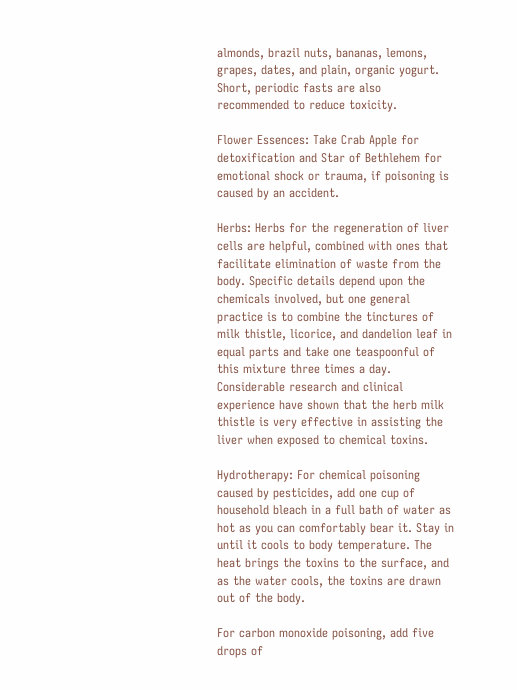almonds, brazil nuts, bananas, lemons, grapes, dates, and plain, organic yogurt. Short, periodic fasts are also recommended to reduce toxicity.

Flower Essences: Take Crab Apple for detoxification and Star of Bethlehem for emotional shock or trauma, if poisoning is caused by an accident.

Herbs: Herbs for the regeneration of liver cells are helpful, combined with ones that facilitate elimination of waste from the body. Specific details depend upon the chemicals involved, but one general practice is to combine the tinctures of milk thistle, licorice, and dandelion leaf in equal parts and take one teaspoonful of this mixture three times a day. Considerable research and clinical experience have shown that the herb milk thistle is very effective in assisting the liver when exposed to chemical toxins.

Hydrotherapy: For chemical poisoning caused by pesticides, add one cup of household bleach in a full bath of water as hot as you can comfortably bear it. Stay in until it cools to body temperature. The heat brings the toxins to the surface, and as the water cools, the toxins are drawn out of the body.

For carbon monoxide poisoning, add five drops of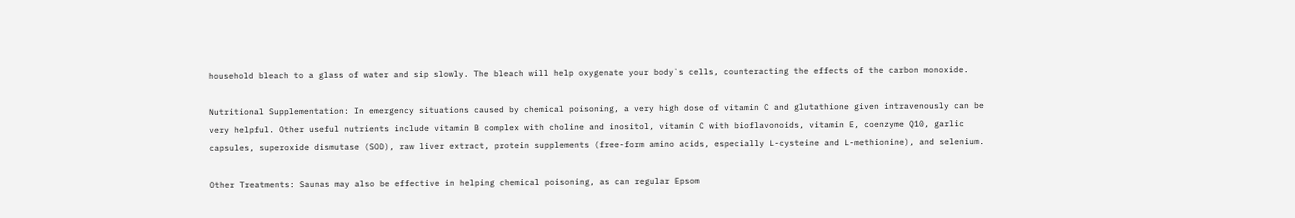household bleach to a glass of water and sip slowly. The bleach will help oxygenate your body`s cells, counteracting the effects of the carbon monoxide.

Nutritional Supplementation: In emergency situations caused by chemical poisoning, a very high dose of vitamin C and glutathione given intravenously can be very helpful. Other useful nutrients include vitamin B complex with choline and inositol, vitamin C with bioflavonoids, vitamin E, coenzyme Q10, garlic capsules, superoxide dismutase (SOD), raw liver extract, protein supplements (free-form amino acids, especially L-cysteine and L-methionine), and selenium.

Other Treatments: Saunas may also be effective in helping chemical poisoning, as can regular Epsom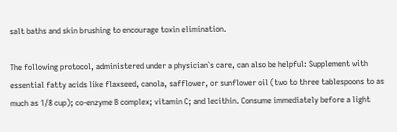salt baths and skin brushing to encourage toxin elimination.

The following protocol, administered under a physician`s care, can also be helpful: Supplement with essential fatty acids like flaxseed, canola, safflower, or sunflower oil (two to three tablespoons to as much as 1/8 cup); co-enzyme B complex; vitamin C; and lecithin. Consume immediately before a light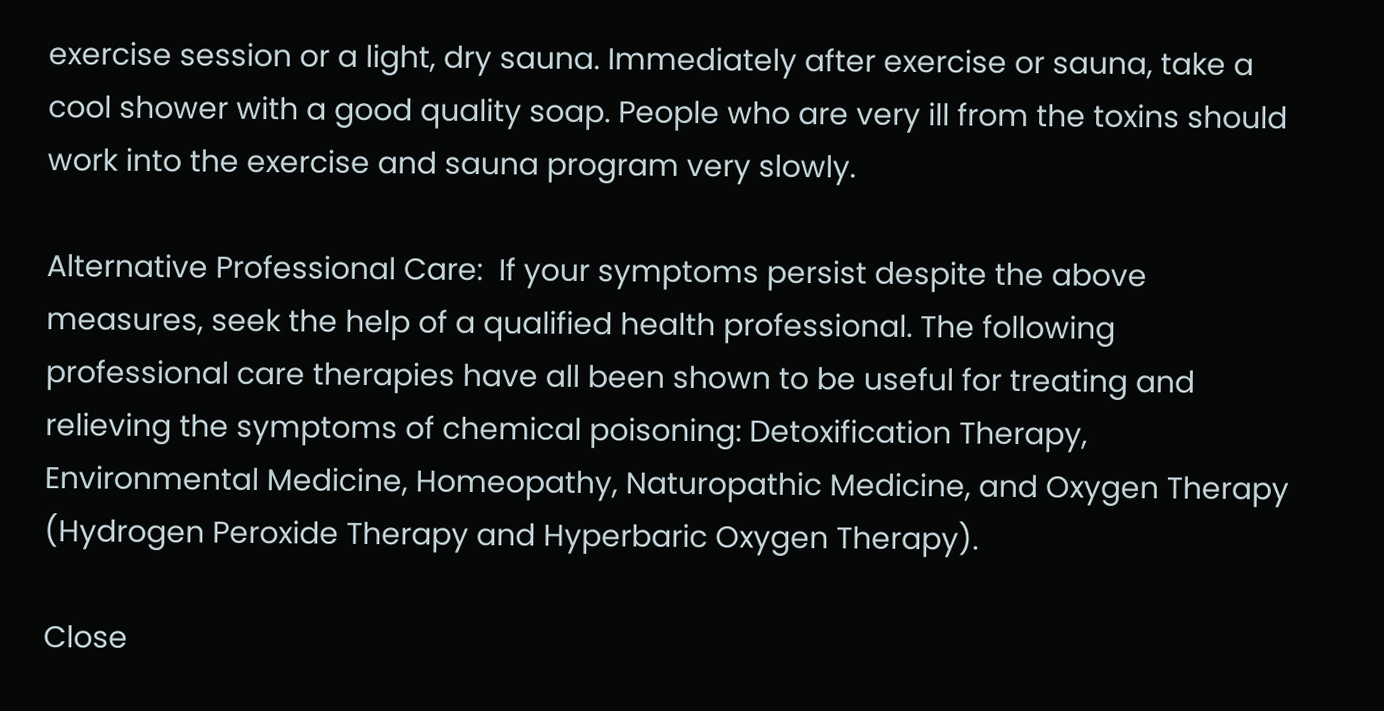exercise session or a light, dry sauna. Immediately after exercise or sauna, take a cool shower with a good quality soap. People who are very ill from the toxins should work into the exercise and sauna program very slowly.

Alternative Professional Care:  If your symptoms persist despite the above measures, seek the help of a qualified health professional. The following professional care therapies have all been shown to be useful for treating and relieving the symptoms of chemical poisoning: Detoxification Therapy, Environmental Medicine, Homeopathy, Naturopathic Medicine, and Oxygen Therapy (Hydrogen Peroxide Therapy and Hyperbaric Oxygen Therapy).

Close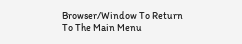Browser/Window To Return To The Main Menu